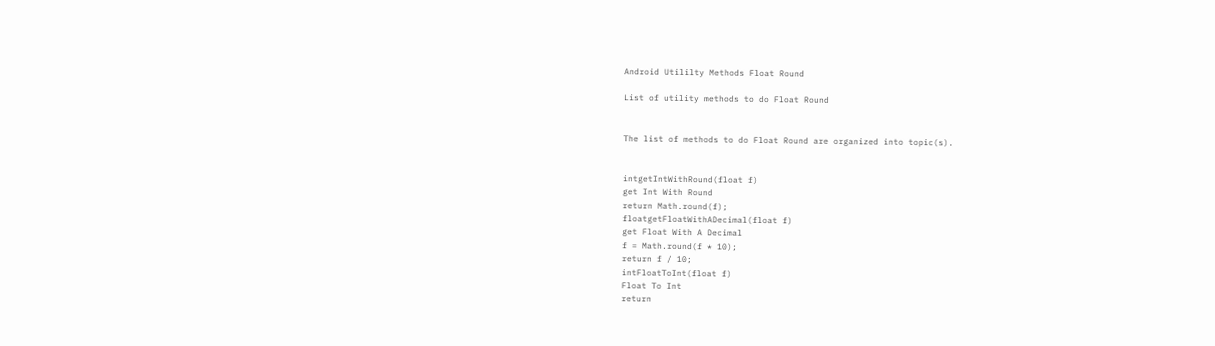Android Utililty Methods Float Round

List of utility methods to do Float Round


The list of methods to do Float Round are organized into topic(s).


intgetIntWithRound(float f)
get Int With Round
return Math.round(f);
floatgetFloatWithADecimal(float f)
get Float With A Decimal
f = Math.round(f * 10);
return f / 10;
intFloatToInt(float f)
Float To Int
return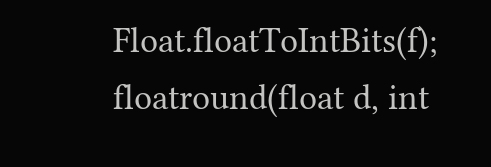Float.floatToIntBits(f);
floatround(float d, int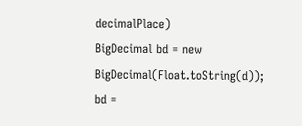decimalPlace)
BigDecimal bd = new BigDecimal(Float.toString(d));
bd =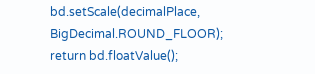bd.setScale(decimalPlace, BigDecimal.ROUND_FLOOR);
return bd.floatValue();